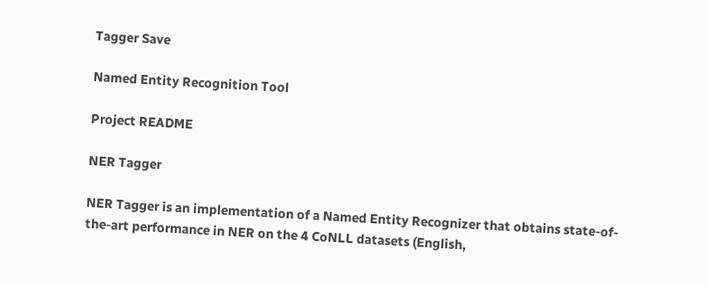Tagger Save

Named Entity Recognition Tool

Project README

NER Tagger

NER Tagger is an implementation of a Named Entity Recognizer that obtains state-of-the-art performance in NER on the 4 CoNLL datasets (English,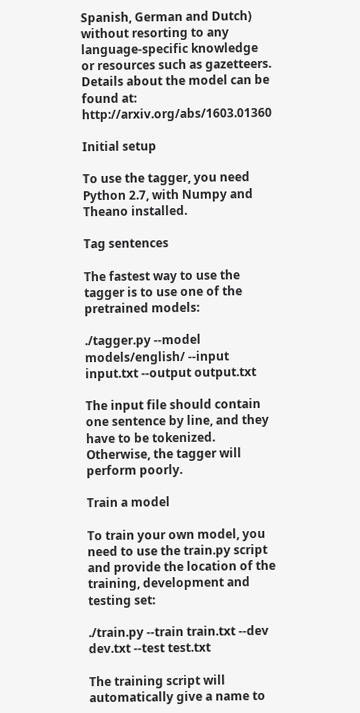Spanish, German and Dutch) without resorting to any language-specific knowledge or resources such as gazetteers. Details about the model can be found at: http://arxiv.org/abs/1603.01360

Initial setup

To use the tagger, you need Python 2.7, with Numpy and Theano installed.

Tag sentences

The fastest way to use the tagger is to use one of the pretrained models:

./tagger.py --model models/english/ --input input.txt --output output.txt

The input file should contain one sentence by line, and they have to be tokenized. Otherwise, the tagger will perform poorly.

Train a model

To train your own model, you need to use the train.py script and provide the location of the training, development and testing set:

./train.py --train train.txt --dev dev.txt --test test.txt

The training script will automatically give a name to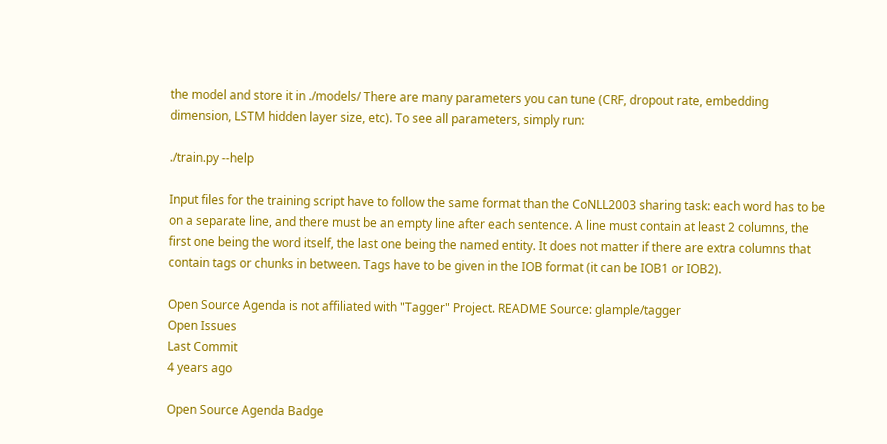the model and store it in ./models/ There are many parameters you can tune (CRF, dropout rate, embedding dimension, LSTM hidden layer size, etc). To see all parameters, simply run:

./train.py --help

Input files for the training script have to follow the same format than the CoNLL2003 sharing task: each word has to be on a separate line, and there must be an empty line after each sentence. A line must contain at least 2 columns, the first one being the word itself, the last one being the named entity. It does not matter if there are extra columns that contain tags or chunks in between. Tags have to be given in the IOB format (it can be IOB1 or IOB2).

Open Source Agenda is not affiliated with "Tagger" Project. README Source: glample/tagger
Open Issues
Last Commit
4 years ago

Open Source Agenda Badge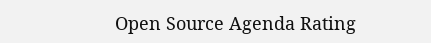Open Source Agenda Rating